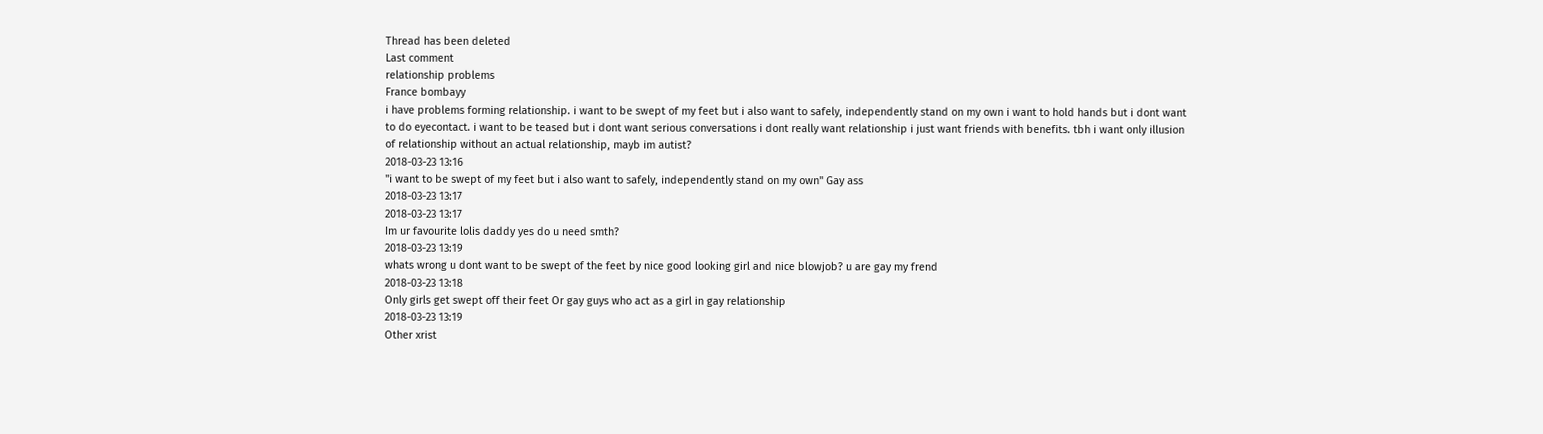Thread has been deleted
Last comment
relationship problems
France bombayy
i have problems forming relationship. i want to be swept of my feet but i also want to safely, independently stand on my own i want to hold hands but i dont want to do eyecontact. i want to be teased but i dont want serious conversations i dont really want relationship i just want friends with benefits. tbh i want only illusion of relationship without an actual relationship, mayb im autist?
2018-03-23 13:16
"i want to be swept of my feet but i also want to safely, independently stand on my own" Gay ass
2018-03-23 13:17
2018-03-23 13:17
Im ur favourite lolis daddy yes do u need smth?
2018-03-23 13:19
whats wrong u dont want to be swept of the feet by nice good looking girl and nice blowjob? u are gay my frend
2018-03-23 13:18
Only girls get swept off their feet Or gay guys who act as a girl in gay relationship
2018-03-23 13:19
Other xrist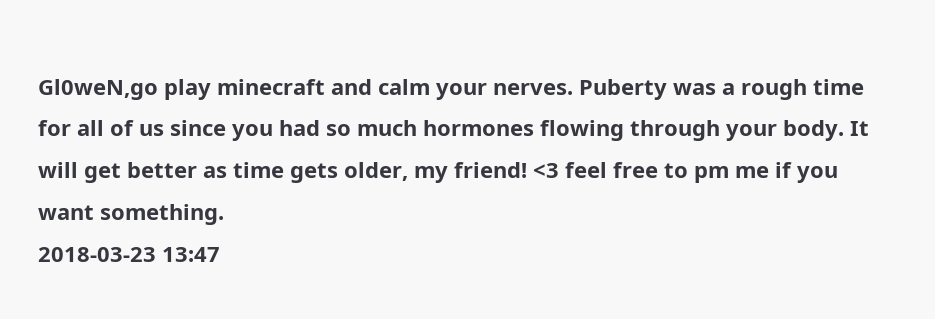Gl0weN,go play minecraft and calm your nerves. Puberty was a rough time for all of us since you had so much hormones flowing through your body. It will get better as time gets older, my friend! <3 feel free to pm me if you want something.
2018-03-23 13:47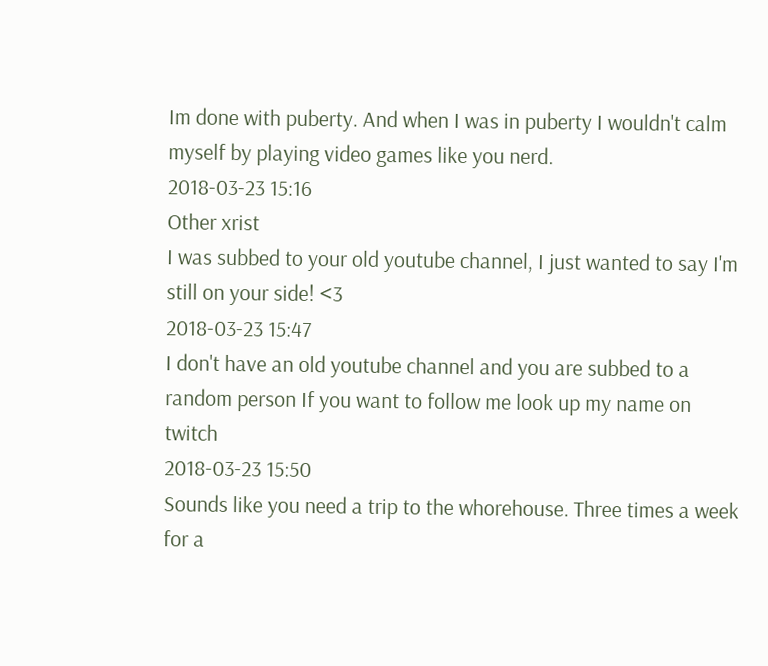Im done with puberty. And when I was in puberty I wouldn't calm myself by playing video games like you nerd.
2018-03-23 15:16
Other xrist
I was subbed to your old youtube channel, I just wanted to say I'm still on your side! <3
2018-03-23 15:47
I don't have an old youtube channel and you are subbed to a random person If you want to follow me look up my name on twitch
2018-03-23 15:50
Sounds like you need a trip to the whorehouse. Three times a week for a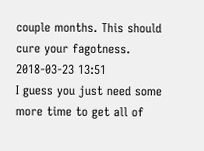couple months. This should cure your fagotness.
2018-03-23 13:51
I guess you just need some more time to get all of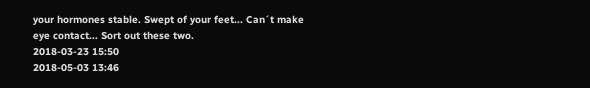your hormones stable. Swept of your feet... Can´t make eye contact... Sort out these two.
2018-03-23 15:50
2018-05-03 13:46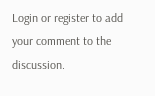Login or register to add your comment to the discussion.